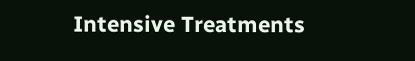Intensive Treatments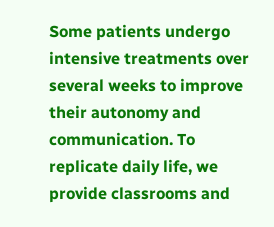Some patients undergo intensive treatments over several weeks to improve their autonomy and communication. To replicate daily life, we provide classrooms and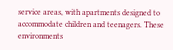service areas, with apartments designed to accommodate children and teenagers. These environments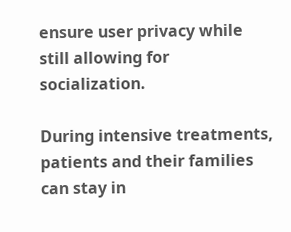ensure user privacy while still allowing for socialization.

During intensive treatments, patients and their families can stay in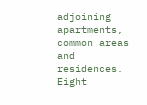adjoining apartments, common areas and residences. Eight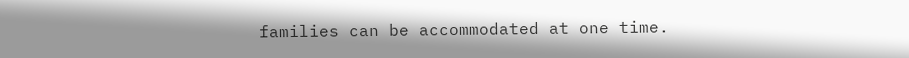families can be accommodated at one time.